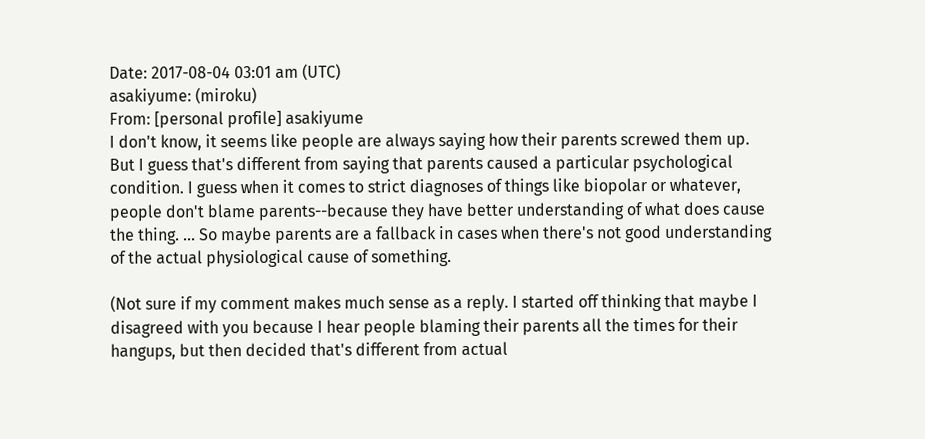Date: 2017-08-04 03:01 am (UTC)
asakiyume: (miroku)
From: [personal profile] asakiyume
I don't know, it seems like people are always saying how their parents screwed them up. But I guess that's different from saying that parents caused a particular psychological condition. I guess when it comes to strict diagnoses of things like biopolar or whatever, people don't blame parents--because they have better understanding of what does cause the thing. ... So maybe parents are a fallback in cases when there's not good understanding of the actual physiological cause of something.

(Not sure if my comment makes much sense as a reply. I started off thinking that maybe I disagreed with you because I hear people blaming their parents all the times for their hangups, but then decided that's different from actual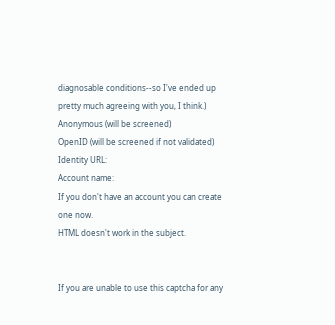diagnosable conditions--so I've ended up pretty much agreeing with you, I think.)
Anonymous (will be screened)
OpenID (will be screened if not validated)
Identity URL:
Account name:
If you don't have an account you can create one now.
HTML doesn't work in the subject.


If you are unable to use this captcha for any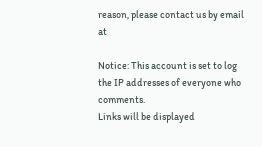reason, please contact us by email at

Notice: This account is set to log the IP addresses of everyone who comments.
Links will be displayed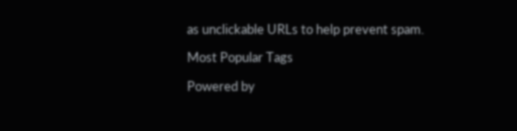as unclickable URLs to help prevent spam.

Most Popular Tags

Powered by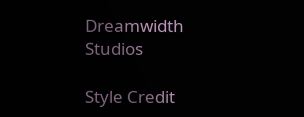Dreamwidth Studios

Style Credit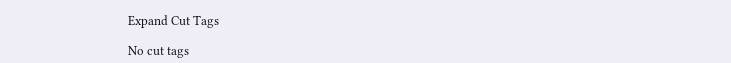Expand Cut Tags

No cut tags